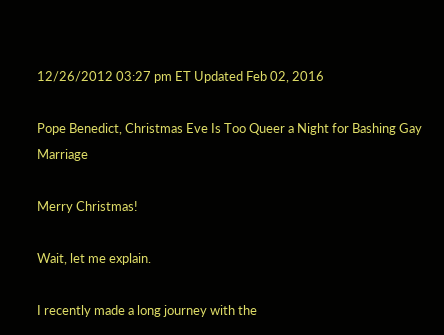12/26/2012 03:27 pm ET Updated Feb 02, 2016

Pope Benedict, Christmas Eve Is Too Queer a Night for Bashing Gay Marriage

Merry Christmas!

Wait, let me explain.

I recently made a long journey with the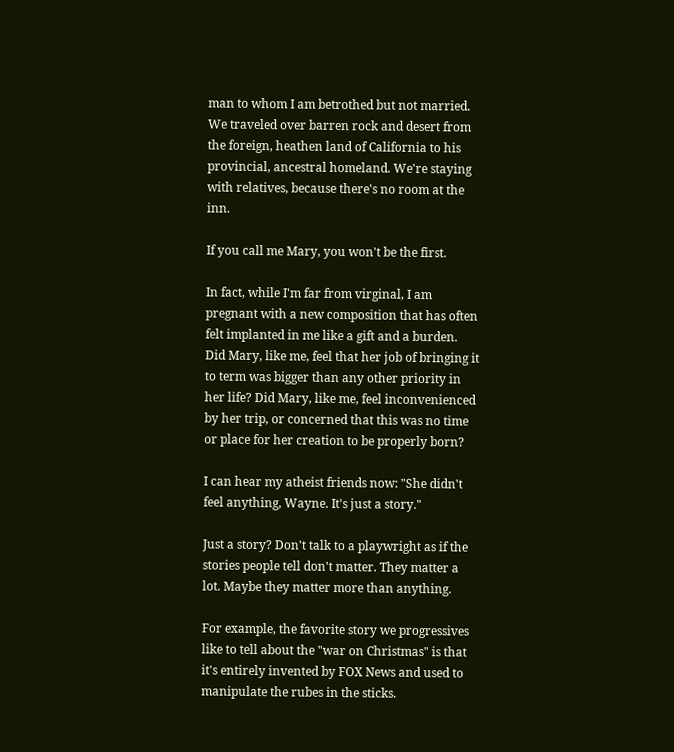man to whom I am betrothed but not married. We traveled over barren rock and desert from the foreign, heathen land of California to his provincial, ancestral homeland. We're staying with relatives, because there's no room at the inn.

If you call me Mary, you won't be the first.

In fact, while I'm far from virginal, I am pregnant with a new composition that has often felt implanted in me like a gift and a burden. Did Mary, like me, feel that her job of bringing it to term was bigger than any other priority in her life? Did Mary, like me, feel inconvenienced by her trip, or concerned that this was no time or place for her creation to be properly born?

I can hear my atheist friends now: "She didn't feel anything, Wayne. It's just a story."

Just a story? Don't talk to a playwright as if the stories people tell don't matter. They matter a lot. Maybe they matter more than anything.

For example, the favorite story we progressives like to tell about the "war on Christmas" is that it's entirely invented by FOX News and used to manipulate the rubes in the sticks.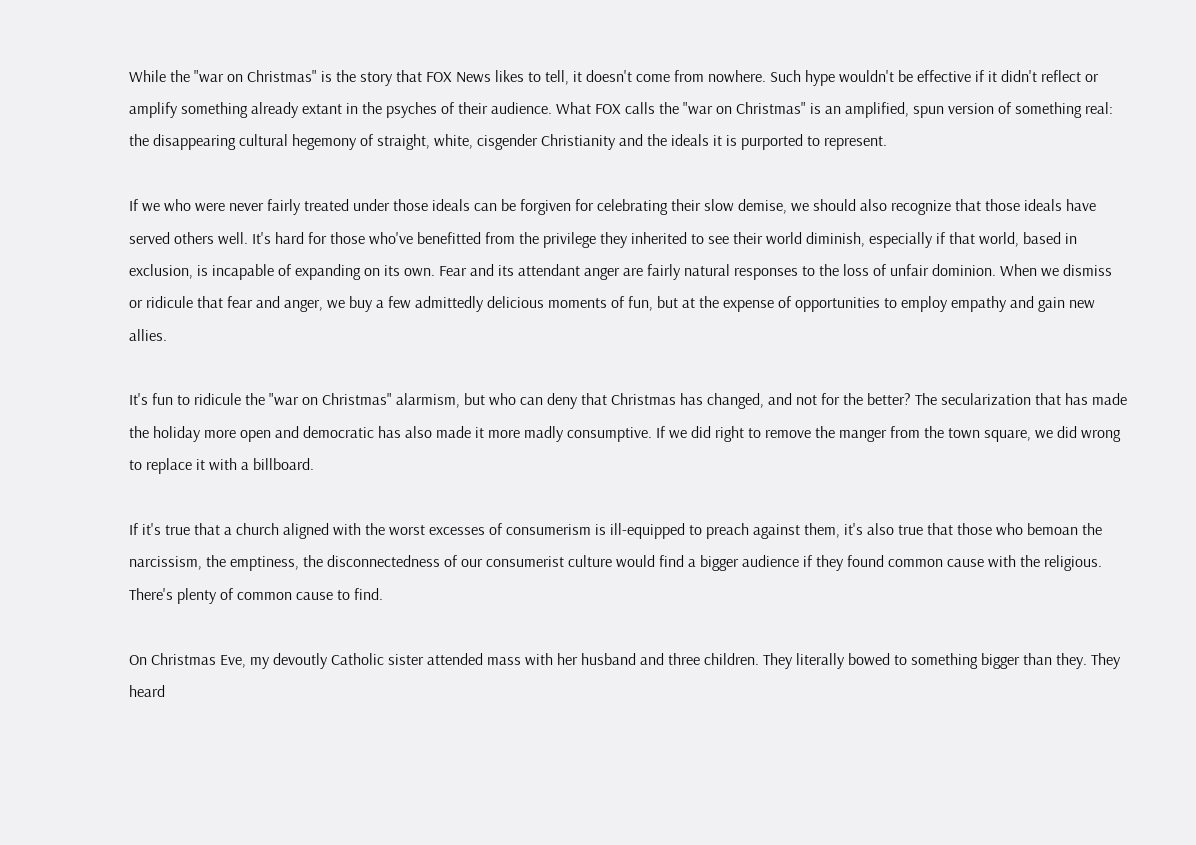While the "war on Christmas" is the story that FOX News likes to tell, it doesn't come from nowhere. Such hype wouldn't be effective if it didn't reflect or amplify something already extant in the psyches of their audience. What FOX calls the "war on Christmas" is an amplified, spun version of something real: the disappearing cultural hegemony of straight, white, cisgender Christianity and the ideals it is purported to represent.

If we who were never fairly treated under those ideals can be forgiven for celebrating their slow demise, we should also recognize that those ideals have served others well. It's hard for those who've benefitted from the privilege they inherited to see their world diminish, especially if that world, based in exclusion, is incapable of expanding on its own. Fear and its attendant anger are fairly natural responses to the loss of unfair dominion. When we dismiss or ridicule that fear and anger, we buy a few admittedly delicious moments of fun, but at the expense of opportunities to employ empathy and gain new allies.

It's fun to ridicule the "war on Christmas" alarmism, but who can deny that Christmas has changed, and not for the better? The secularization that has made the holiday more open and democratic has also made it more madly consumptive. If we did right to remove the manger from the town square, we did wrong to replace it with a billboard.

If it's true that a church aligned with the worst excesses of consumerism is ill-equipped to preach against them, it's also true that those who bemoan the narcissism, the emptiness, the disconnectedness of our consumerist culture would find a bigger audience if they found common cause with the religious. There's plenty of common cause to find.

On Christmas Eve, my devoutly Catholic sister attended mass with her husband and three children. They literally bowed to something bigger than they. They heard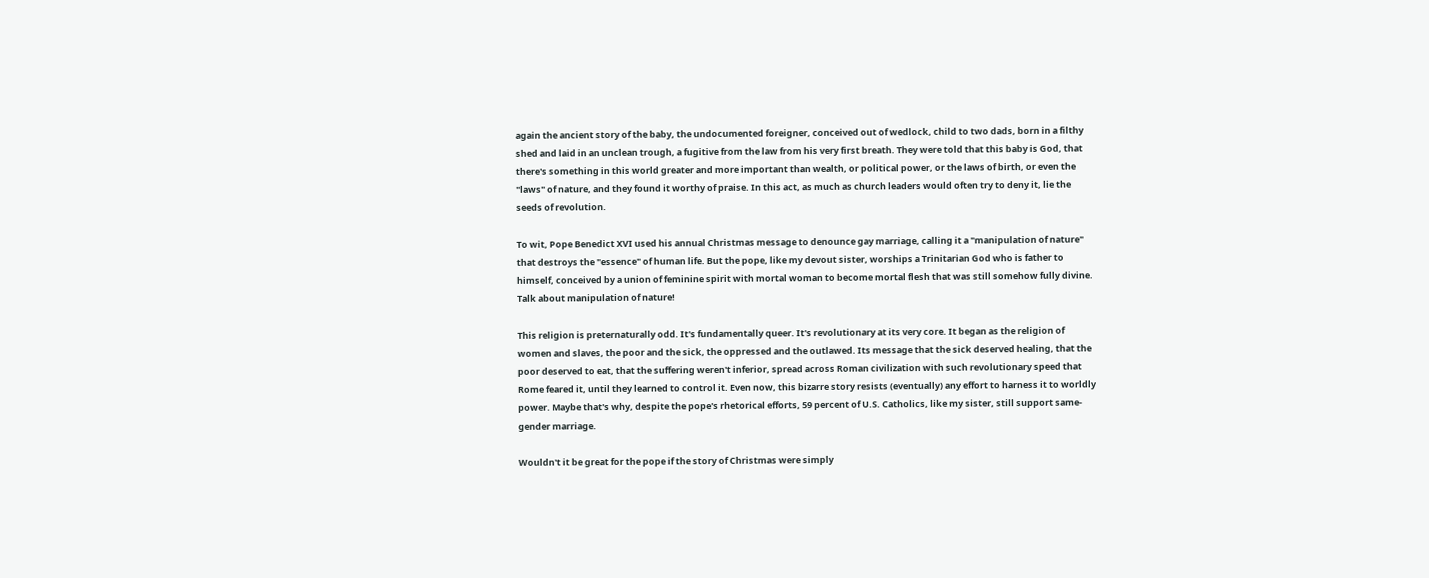again the ancient story of the baby, the undocumented foreigner, conceived out of wedlock, child to two dads, born in a filthy shed and laid in an unclean trough, a fugitive from the law from his very first breath. They were told that this baby is God, that there's something in this world greater and more important than wealth, or political power, or the laws of birth, or even the "laws" of nature, and they found it worthy of praise. In this act, as much as church leaders would often try to deny it, lie the seeds of revolution.

To wit, Pope Benedict XVI used his annual Christmas message to denounce gay marriage, calling it a "manipulation of nature" that destroys the "essence" of human life. But the pope, like my devout sister, worships a Trinitarian God who is father to himself, conceived by a union of feminine spirit with mortal woman to become mortal flesh that was still somehow fully divine. Talk about manipulation of nature!

This religion is preternaturally odd. It's fundamentally queer. It's revolutionary at its very core. It began as the religion of women and slaves, the poor and the sick, the oppressed and the outlawed. Its message that the sick deserved healing, that the poor deserved to eat, that the suffering weren't inferior, spread across Roman civilization with such revolutionary speed that Rome feared it, until they learned to control it. Even now, this bizarre story resists (eventually) any effort to harness it to worldly power. Maybe that's why, despite the pope's rhetorical efforts, 59 percent of U.S. Catholics, like my sister, still support same-gender marriage.

Wouldn't it be great for the pope if the story of Christmas were simply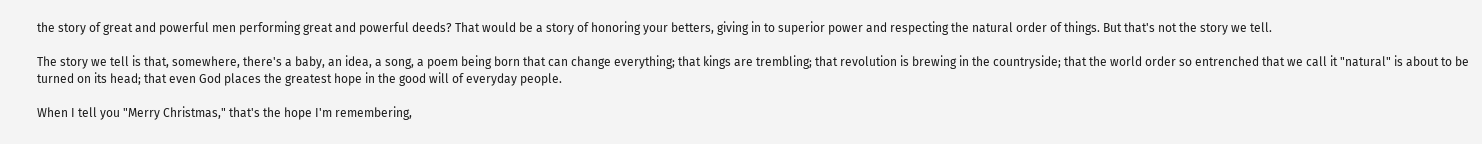the story of great and powerful men performing great and powerful deeds? That would be a story of honoring your betters, giving in to superior power and respecting the natural order of things. But that's not the story we tell.

The story we tell is that, somewhere, there's a baby, an idea, a song, a poem being born that can change everything; that kings are trembling; that revolution is brewing in the countryside; that the world order so entrenched that we call it "natural" is about to be turned on its head; that even God places the greatest hope in the good will of everyday people.

When I tell you "Merry Christmas," that's the hope I'm remembering,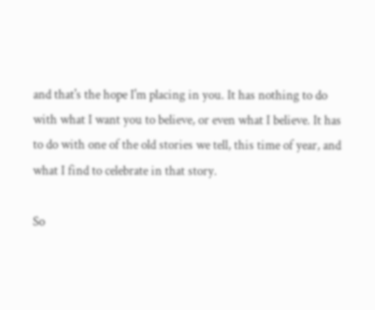and that's the hope I'm placing in you. It has nothing to do with what I want you to believe, or even what I believe. It has to do with one of the old stories we tell, this time of year, and what I find to celebrate in that story.

So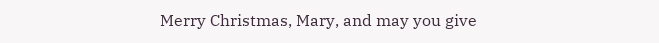Merry Christmas, Mary, and may you give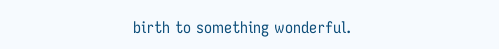birth to something wonderful.